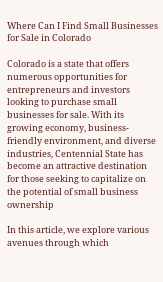Where Can I Find Small Businesses for Sale in Colorado

Colorado is a state that offers numerous opportunities for entrepreneurs and investors looking to purchase small businesses for sale. With its growing economy, business-friendly environment, and diverse industries, Centennial State has become an attractive destination for those seeking to capitalize on the potential of small business ownership

In this article, we explore various avenues through which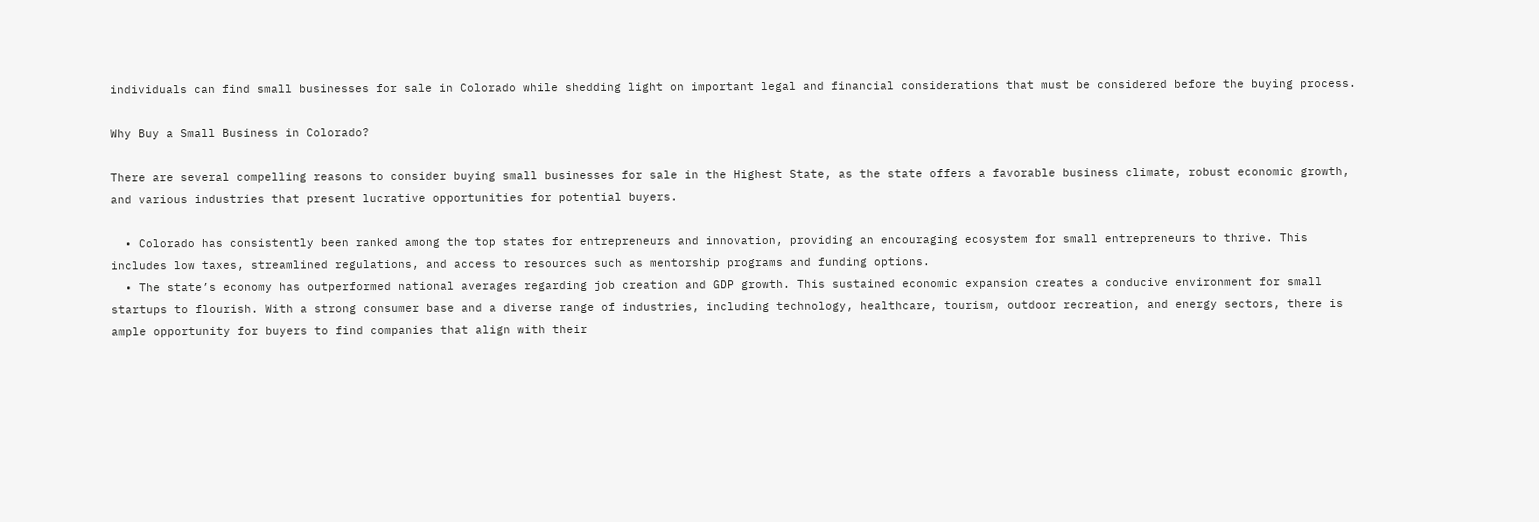individuals can find small businesses for sale in Colorado while shedding light on important legal and financial considerations that must be considered before the buying process.

Why Buy a Small Business in Colorado?

There are several compelling reasons to consider buying small businesses for sale in the Highest State, as the state offers a favorable business climate, robust economic growth, and various industries that present lucrative opportunities for potential buyers.

  • Colorado has consistently been ranked among the top states for entrepreneurs and innovation, providing an encouraging ecosystem for small entrepreneurs to thrive. This includes low taxes, streamlined regulations, and access to resources such as mentorship programs and funding options.
  • The state’s economy has outperformed national averages regarding job creation and GDP growth. This sustained economic expansion creates a conducive environment for small startups to flourish. With a strong consumer base and a diverse range of industries, including technology, healthcare, tourism, outdoor recreation, and energy sectors, there is ample opportunity for buyers to find companies that align with their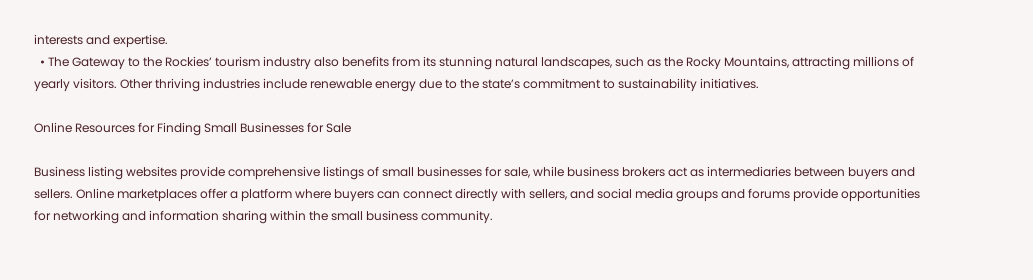interests and expertise.
  • The Gateway to the Rockies’ tourism industry also benefits from its stunning natural landscapes, such as the Rocky Mountains, attracting millions of yearly visitors. Other thriving industries include renewable energy due to the state’s commitment to sustainability initiatives.

Online Resources for Finding Small Businesses for Sale

Business listing websites provide comprehensive listings of small businesses for sale, while business brokers act as intermediaries between buyers and sellers. Online marketplaces offer a platform where buyers can connect directly with sellers, and social media groups and forums provide opportunities for networking and information sharing within the small business community.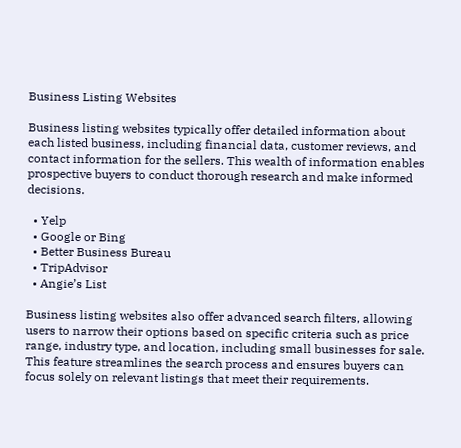Business Listing Websites

Business listing websites typically offer detailed information about each listed business, including financial data, customer reviews, and contact information for the sellers. This wealth of information enables prospective buyers to conduct thorough research and make informed decisions.

  • Yelp
  • Google or Bing
  • Better Business Bureau
  • TripAdvisor
  • Angie’s List

Business listing websites also offer advanced search filters, allowing users to narrow their options based on specific criteria such as price range, industry type, and location, including small businesses for sale. This feature streamlines the search process and ensures buyers can focus solely on relevant listings that meet their requirements.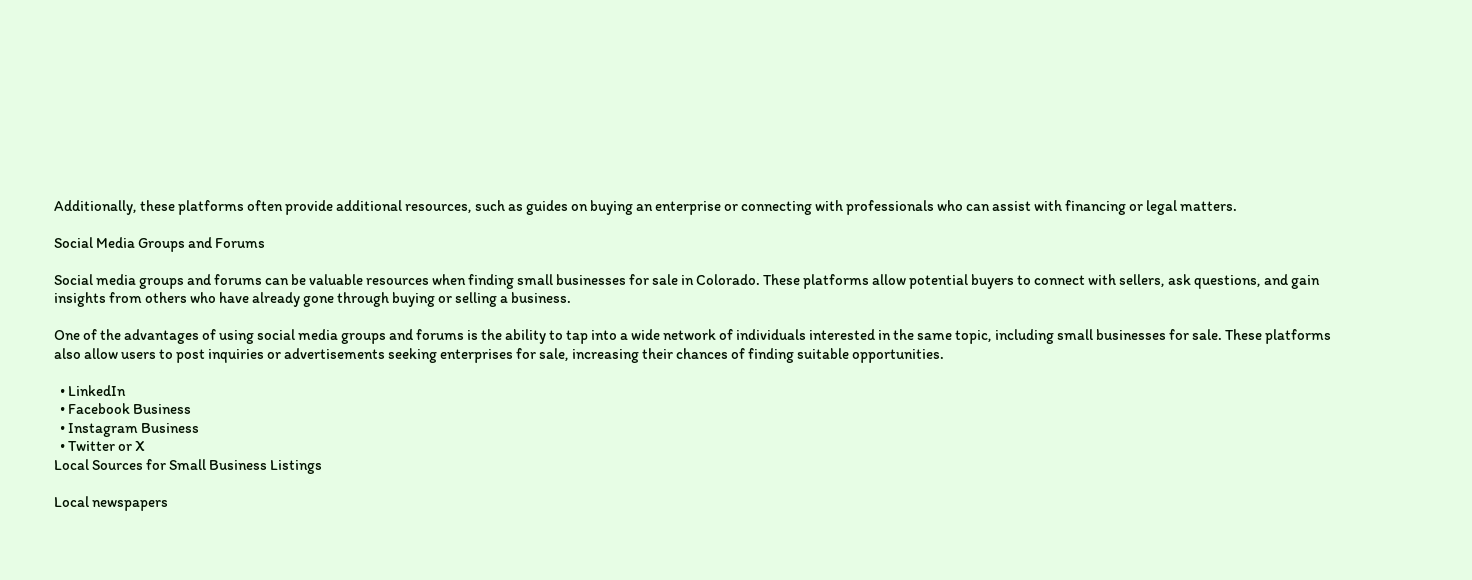Additionally, these platforms often provide additional resources, such as guides on buying an enterprise or connecting with professionals who can assist with financing or legal matters.

Social Media Groups and Forums

Social media groups and forums can be valuable resources when finding small businesses for sale in Colorado. These platforms allow potential buyers to connect with sellers, ask questions, and gain insights from others who have already gone through buying or selling a business.

One of the advantages of using social media groups and forums is the ability to tap into a wide network of individuals interested in the same topic, including small businesses for sale. These platforms also allow users to post inquiries or advertisements seeking enterprises for sale, increasing their chances of finding suitable opportunities.

  • LinkedIn
  • Facebook Business
  • Instagram Business
  • Twitter or X
Local Sources for Small Business Listings

Local newspapers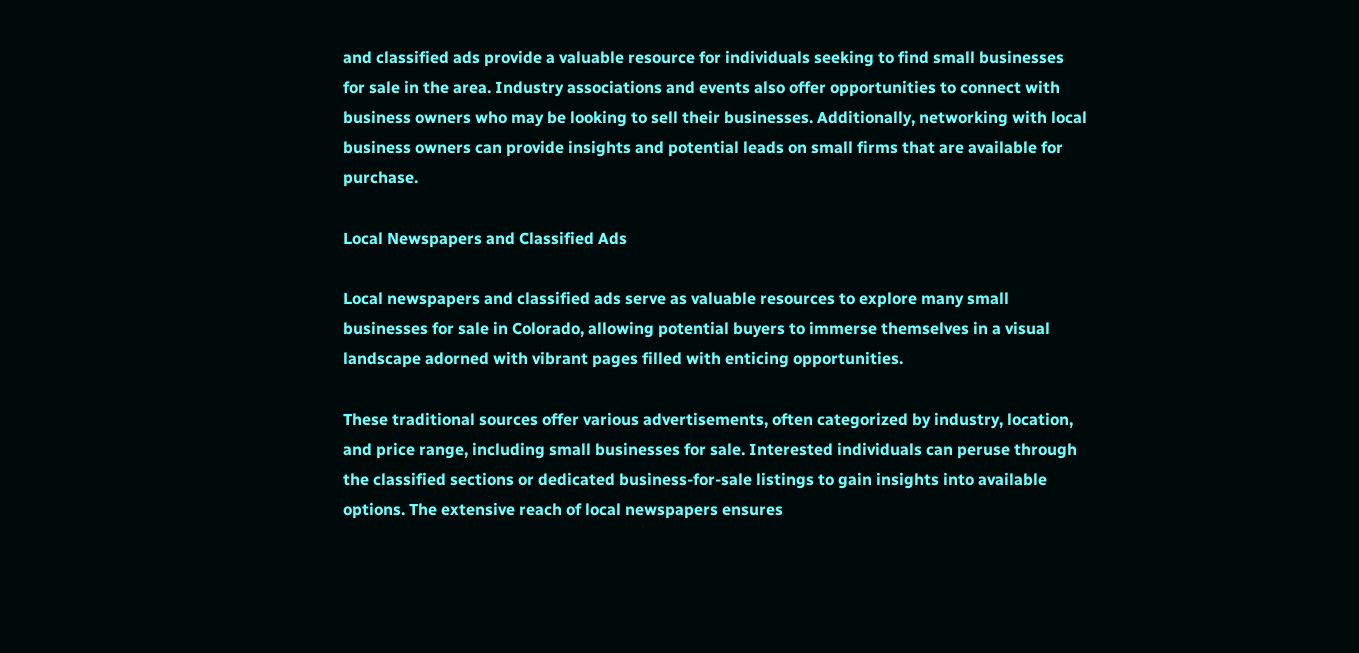and classified ads provide a valuable resource for individuals seeking to find small businesses for sale in the area. Industry associations and events also offer opportunities to connect with business owners who may be looking to sell their businesses. Additionally, networking with local business owners can provide insights and potential leads on small firms that are available for purchase.

Local Newspapers and Classified Ads

Local newspapers and classified ads serve as valuable resources to explore many small businesses for sale in Colorado, allowing potential buyers to immerse themselves in a visual landscape adorned with vibrant pages filled with enticing opportunities.

These traditional sources offer various advertisements, often categorized by industry, location, and price range, including small businesses for sale. Interested individuals can peruse through the classified sections or dedicated business-for-sale listings to gain insights into available options. The extensive reach of local newspapers ensures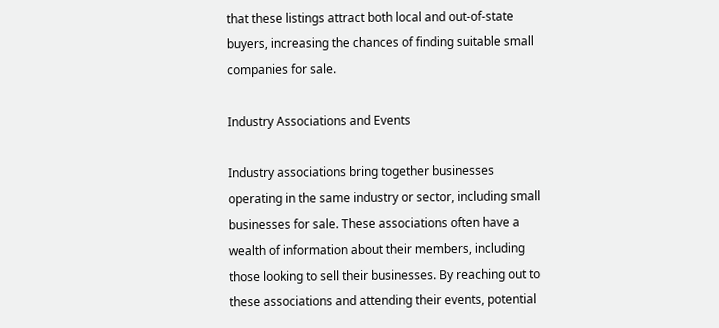that these listings attract both local and out-of-state buyers, increasing the chances of finding suitable small companies for sale.

Industry Associations and Events

Industry associations bring together businesses operating in the same industry or sector, including small businesses for sale. These associations often have a wealth of information about their members, including those looking to sell their businesses. By reaching out to these associations and attending their events, potential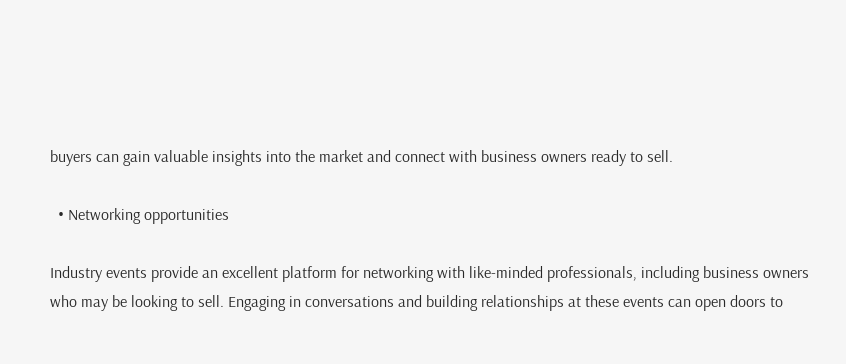buyers can gain valuable insights into the market and connect with business owners ready to sell.

  • Networking opportunities

Industry events provide an excellent platform for networking with like-minded professionals, including business owners who may be looking to sell. Engaging in conversations and building relationships at these events can open doors to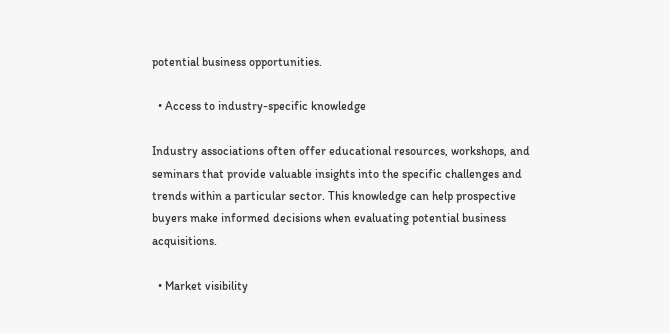potential business opportunities.

  • Access to industry-specific knowledge

Industry associations often offer educational resources, workshops, and seminars that provide valuable insights into the specific challenges and trends within a particular sector. This knowledge can help prospective buyers make informed decisions when evaluating potential business acquisitions.

  • Market visibility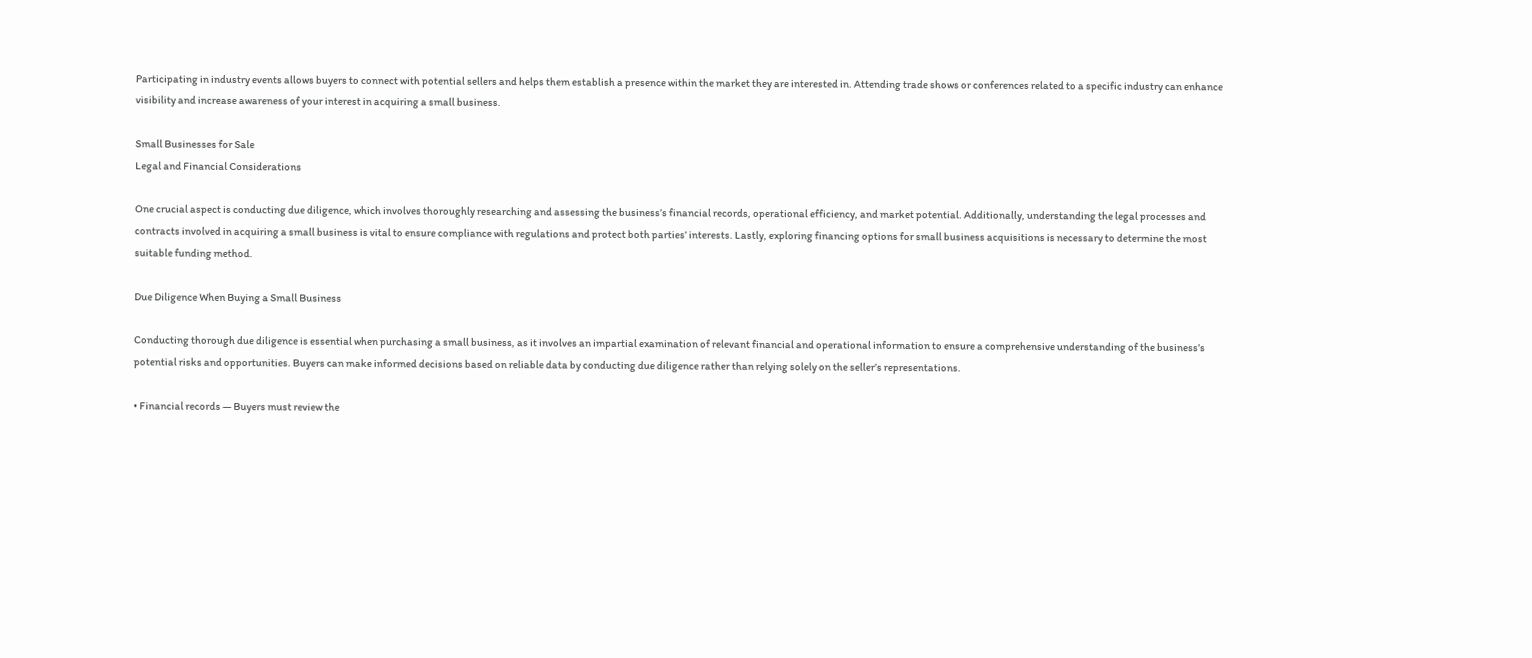Participating in industry events allows buyers to connect with potential sellers and helps them establish a presence within the market they are interested in. Attending trade shows or conferences related to a specific industry can enhance visibility and increase awareness of your interest in acquiring a small business.

Small Businesses for Sale
Legal and Financial Considerations

One crucial aspect is conducting due diligence, which involves thoroughly researching and assessing the business’s financial records, operational efficiency, and market potential. Additionally, understanding the legal processes and contracts involved in acquiring a small business is vital to ensure compliance with regulations and protect both parties’ interests. Lastly, exploring financing options for small business acquisitions is necessary to determine the most suitable funding method.

Due Diligence When Buying a Small Business

Conducting thorough due diligence is essential when purchasing a small business, as it involves an impartial examination of relevant financial and operational information to ensure a comprehensive understanding of the business’s potential risks and opportunities. Buyers can make informed decisions based on reliable data by conducting due diligence rather than relying solely on the seller’s representations.

• Financial records — Buyers must review the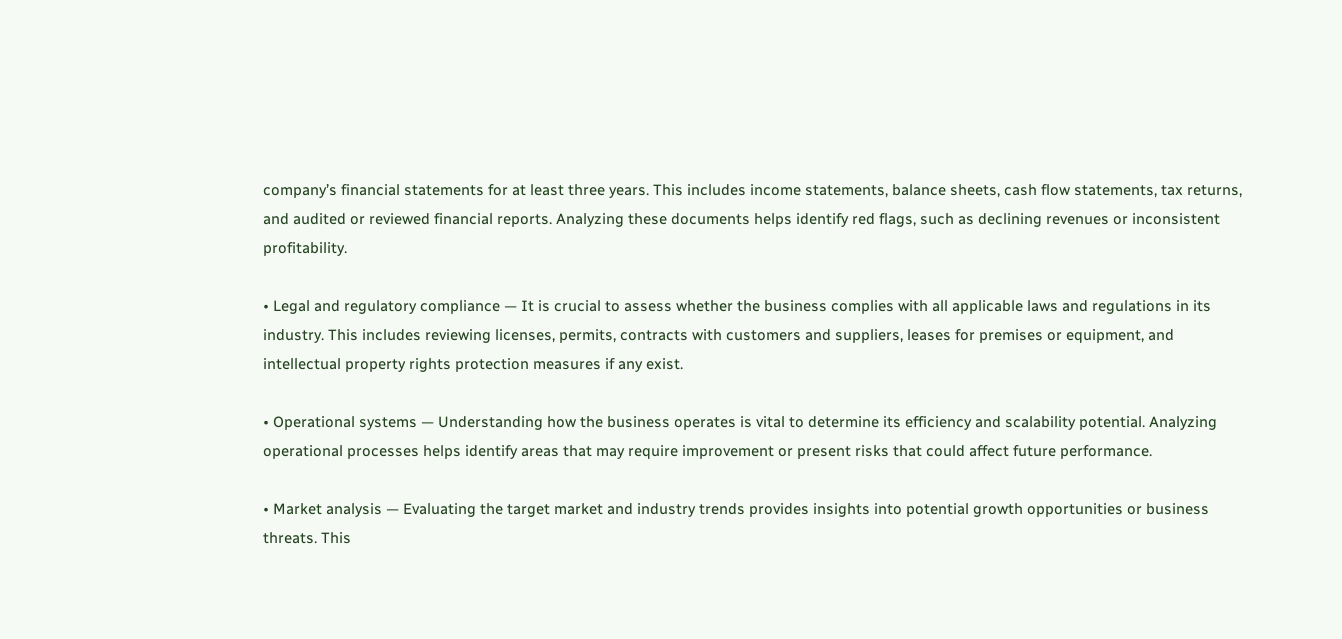company’s financial statements for at least three years. This includes income statements, balance sheets, cash flow statements, tax returns, and audited or reviewed financial reports. Analyzing these documents helps identify red flags, such as declining revenues or inconsistent profitability.

• Legal and regulatory compliance — It is crucial to assess whether the business complies with all applicable laws and regulations in its industry. This includes reviewing licenses, permits, contracts with customers and suppliers, leases for premises or equipment, and intellectual property rights protection measures if any exist.

• Operational systems — Understanding how the business operates is vital to determine its efficiency and scalability potential. Analyzing operational processes helps identify areas that may require improvement or present risks that could affect future performance.

• Market analysis — Evaluating the target market and industry trends provides insights into potential growth opportunities or business threats. This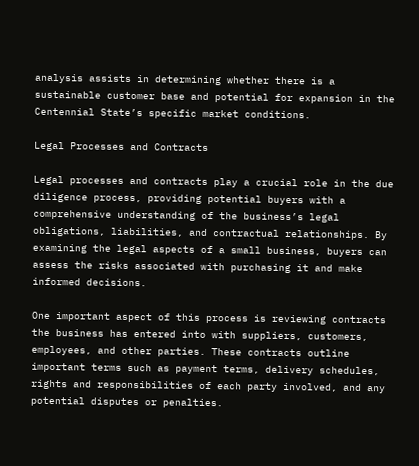analysis assists in determining whether there is a sustainable customer base and potential for expansion in the Centennial State’s specific market conditions.

Legal Processes and Contracts

Legal processes and contracts play a crucial role in the due diligence process, providing potential buyers with a comprehensive understanding of the business’s legal obligations, liabilities, and contractual relationships. By examining the legal aspects of a small business, buyers can assess the risks associated with purchasing it and make informed decisions.

One important aspect of this process is reviewing contracts the business has entered into with suppliers, customers, employees, and other parties. These contracts outline important terms such as payment terms, delivery schedules, rights and responsibilities of each party involved, and any potential disputes or penalties.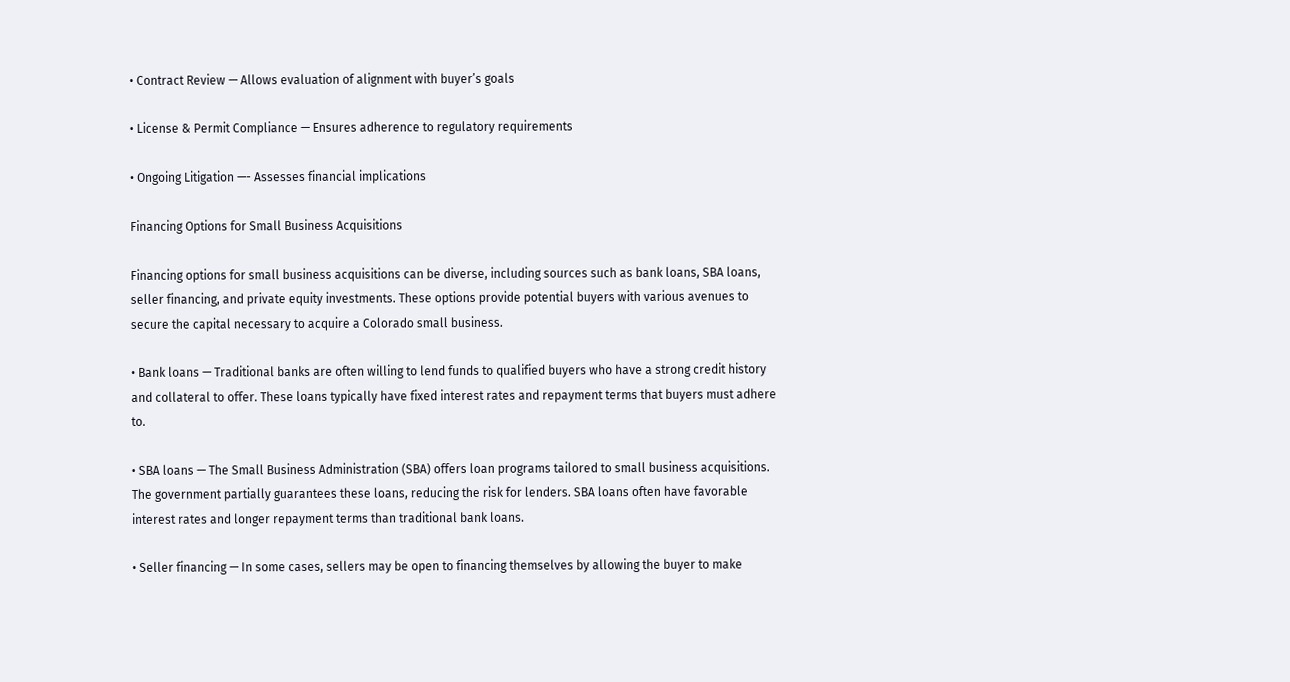• Contract Review — Allows evaluation of alignment with buyer’s goals

• License & Permit Compliance — Ensures adherence to regulatory requirements

• Ongoing Litigation —- Assesses financial implications

Financing Options for Small Business Acquisitions

Financing options for small business acquisitions can be diverse, including sources such as bank loans, SBA loans, seller financing, and private equity investments. These options provide potential buyers with various avenues to secure the capital necessary to acquire a Colorado small business.

• Bank loans — Traditional banks are often willing to lend funds to qualified buyers who have a strong credit history and collateral to offer. These loans typically have fixed interest rates and repayment terms that buyers must adhere to.

• SBA loans — The Small Business Administration (SBA) offers loan programs tailored to small business acquisitions. The government partially guarantees these loans, reducing the risk for lenders. SBA loans often have favorable interest rates and longer repayment terms than traditional bank loans.

• Seller financing — In some cases, sellers may be open to financing themselves by allowing the buyer to make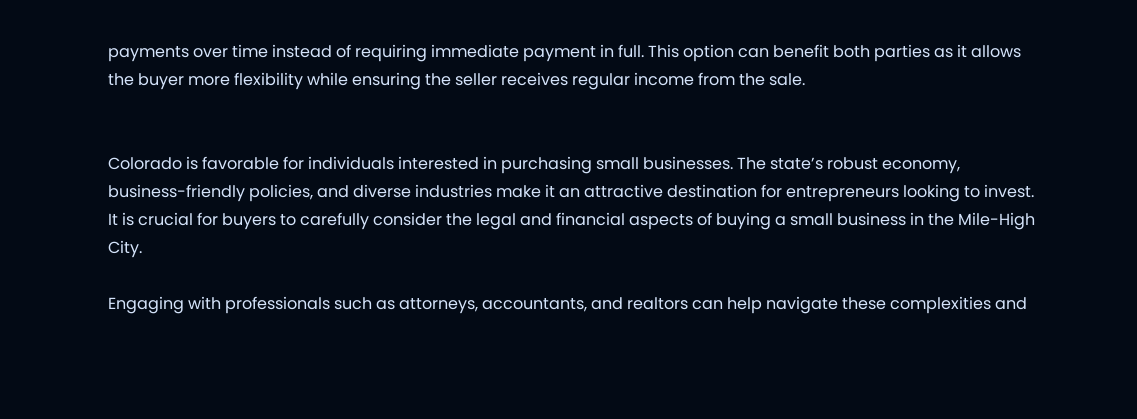payments over time instead of requiring immediate payment in full. This option can benefit both parties as it allows the buyer more flexibility while ensuring the seller receives regular income from the sale.


Colorado is favorable for individuals interested in purchasing small businesses. The state’s robust economy, business-friendly policies, and diverse industries make it an attractive destination for entrepreneurs looking to invest. It is crucial for buyers to carefully consider the legal and financial aspects of buying a small business in the Mile-High City.

Engaging with professionals such as attorneys, accountants, and realtors can help navigate these complexities and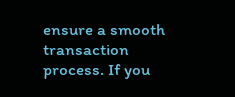ensure a smooth transaction process. If you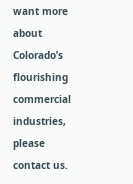want more about Colorado’s flourishing commercial industries, please contact us.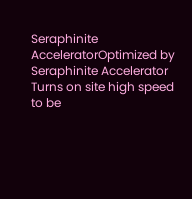Seraphinite AcceleratorOptimized by Seraphinite Accelerator
Turns on site high speed to be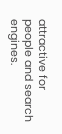attractive for people and search engines.